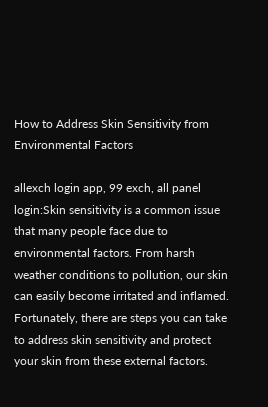How to Address Skin Sensitivity from Environmental Factors

allexch login app, 99 exch, all panel login:Skin sensitivity is a common issue that many people face due to environmental factors. From harsh weather conditions to pollution, our skin can easily become irritated and inflamed. Fortunately, there are steps you can take to address skin sensitivity and protect your skin from these external factors.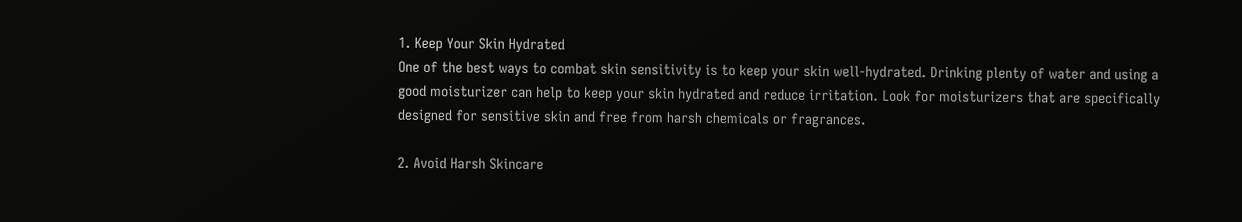1. Keep Your Skin Hydrated
One of the best ways to combat skin sensitivity is to keep your skin well-hydrated. Drinking plenty of water and using a good moisturizer can help to keep your skin hydrated and reduce irritation. Look for moisturizers that are specifically designed for sensitive skin and free from harsh chemicals or fragrances.

2. Avoid Harsh Skincare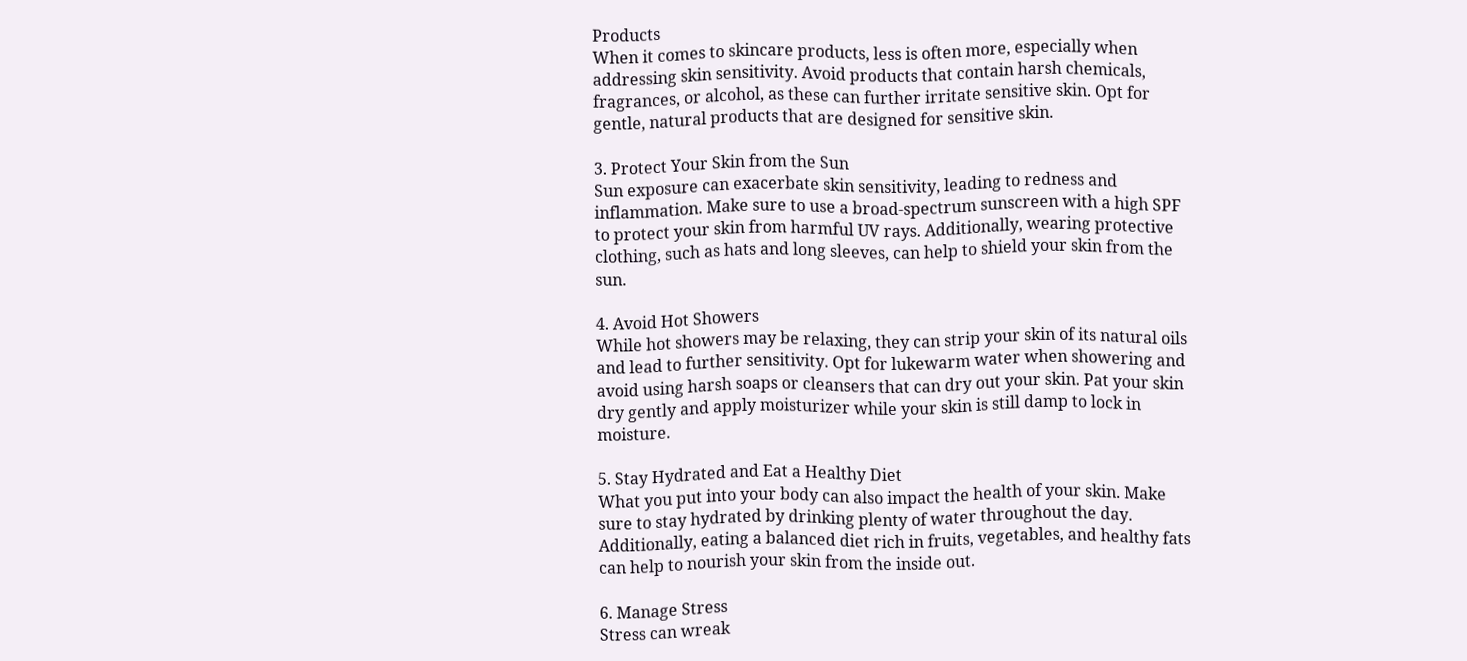Products
When it comes to skincare products, less is often more, especially when addressing skin sensitivity. Avoid products that contain harsh chemicals, fragrances, or alcohol, as these can further irritate sensitive skin. Opt for gentle, natural products that are designed for sensitive skin.

3. Protect Your Skin from the Sun
Sun exposure can exacerbate skin sensitivity, leading to redness and inflammation. Make sure to use a broad-spectrum sunscreen with a high SPF to protect your skin from harmful UV rays. Additionally, wearing protective clothing, such as hats and long sleeves, can help to shield your skin from the sun.

4. Avoid Hot Showers
While hot showers may be relaxing, they can strip your skin of its natural oils and lead to further sensitivity. Opt for lukewarm water when showering and avoid using harsh soaps or cleansers that can dry out your skin. Pat your skin dry gently and apply moisturizer while your skin is still damp to lock in moisture.

5. Stay Hydrated and Eat a Healthy Diet
What you put into your body can also impact the health of your skin. Make sure to stay hydrated by drinking plenty of water throughout the day. Additionally, eating a balanced diet rich in fruits, vegetables, and healthy fats can help to nourish your skin from the inside out.

6. Manage Stress
Stress can wreak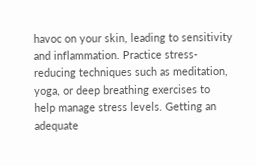havoc on your skin, leading to sensitivity and inflammation. Practice stress-reducing techniques such as meditation, yoga, or deep breathing exercises to help manage stress levels. Getting an adequate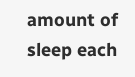amount of sleep each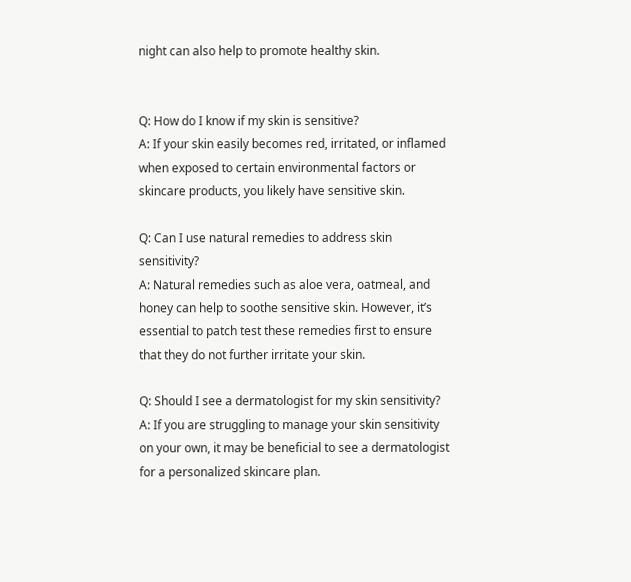night can also help to promote healthy skin.


Q: How do I know if my skin is sensitive?
A: If your skin easily becomes red, irritated, or inflamed when exposed to certain environmental factors or skincare products, you likely have sensitive skin.

Q: Can I use natural remedies to address skin sensitivity?
A: Natural remedies such as aloe vera, oatmeal, and honey can help to soothe sensitive skin. However, it’s essential to patch test these remedies first to ensure that they do not further irritate your skin.

Q: Should I see a dermatologist for my skin sensitivity?
A: If you are struggling to manage your skin sensitivity on your own, it may be beneficial to see a dermatologist for a personalized skincare plan.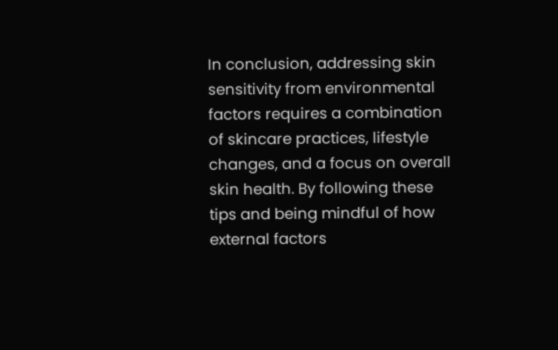In conclusion, addressing skin sensitivity from environmental factors requires a combination of skincare practices, lifestyle changes, and a focus on overall skin health. By following these tips and being mindful of how external factors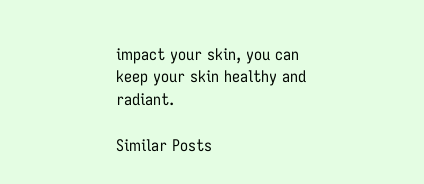impact your skin, you can keep your skin healthy and radiant.

Similar Posts